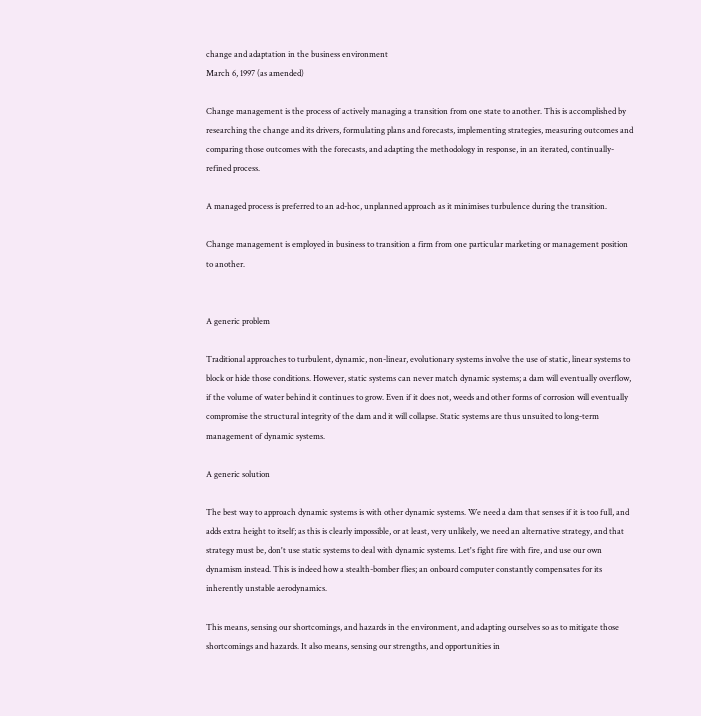change and adaptation in the business environment
March 6, 1997 (as amended)

Change management is the process of actively managing a transition from one state to another. This is accomplished by researching the change and its drivers, formulating plans and forecasts, implementing strategies, measuring outcomes and comparing those outcomes with the forecasts, and adapting the methodology in response, in an iterated, continually-refined process.

A managed process is preferred to an ad-hoc, unplanned approach as it minimises turbulence during the transition.

Change management is employed in business to transition a firm from one particular marketing or management position to another.


A generic problem

Traditional approaches to turbulent, dynamic, non-linear, evolutionary systems involve the use of static, linear systems to block or hide those conditions. However, static systems can never match dynamic systems; a dam will eventually overflow, if the volume of water behind it continues to grow. Even if it does not, weeds and other forms of corrosion will eventually compromise the structural integrity of the dam and it will collapse. Static systems are thus unsuited to long-term management of dynamic systems.

A generic solution

The best way to approach dynamic systems is with other dynamic systems. We need a dam that senses if it is too full, and adds extra height to itself; as this is clearly impossible, or at least, very unlikely, we need an alternative strategy, and that strategy must be, don't use static systems to deal with dynamic systems. Let's fight fire with fire, and use our own dynamism instead. This is indeed how a stealth-bomber flies; an onboard computer constantly compensates for its inherently unstable aerodynamics.

This means, sensing our shortcomings, and hazards in the environment, and adapting ourselves so as to mitigate those shortcomings and hazards. It also means, sensing our strengths, and opportunities in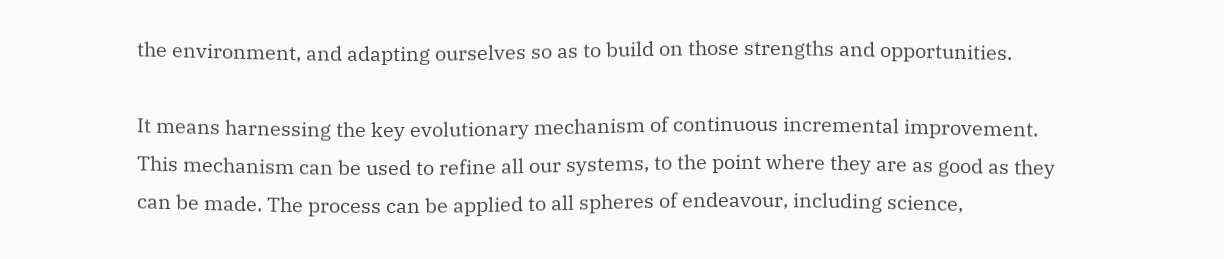the environment, and adapting ourselves so as to build on those strengths and opportunities.

It means harnessing the key evolutionary mechanism of continuous incremental improvement. This mechanism can be used to refine all our systems, to the point where they are as good as they can be made. The process can be applied to all spheres of endeavour, including science,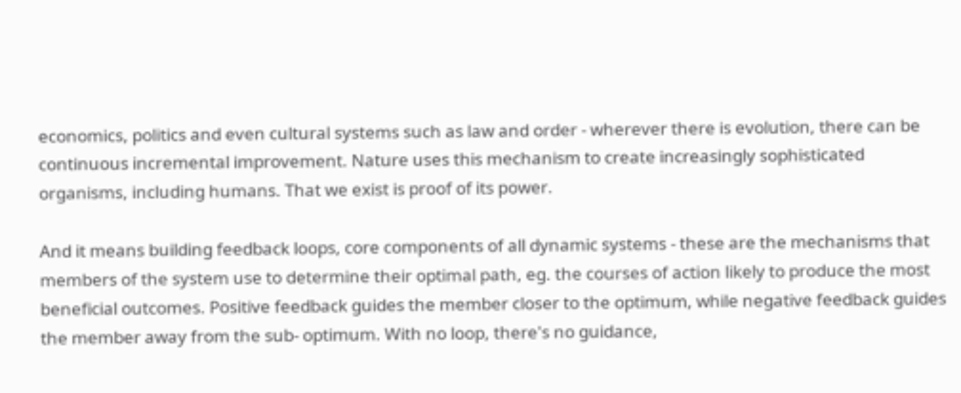economics, politics and even cultural systems such as law and order - wherever there is evolution, there can be continuous incremental improvement. Nature uses this mechanism to create increasingly sophisticated organisms, including humans. That we exist is proof of its power.

And it means building feedback loops, core components of all dynamic systems - these are the mechanisms that members of the system use to determine their optimal path, eg. the courses of action likely to produce the most beneficial outcomes. Positive feedback guides the member closer to the optimum, while negative feedback guides the member away from the sub- optimum. With no loop, there's no guidance,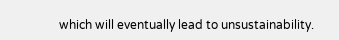which will eventually lead to unsustainability.